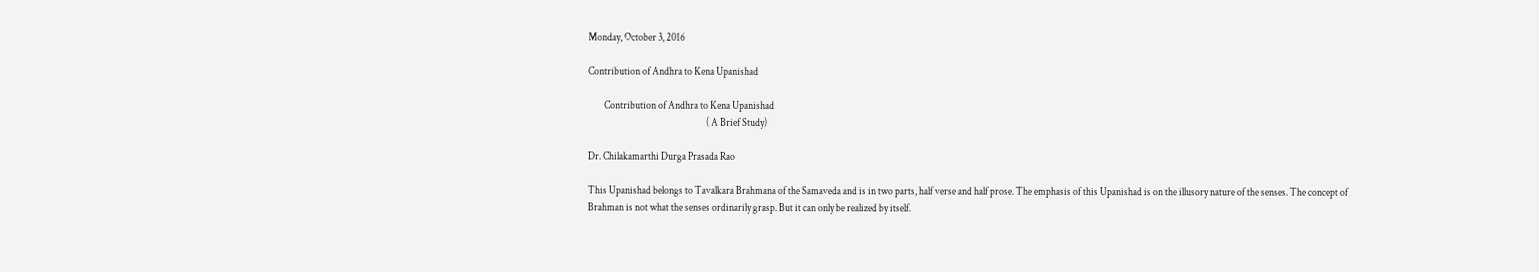Monday, October 3, 2016

Contribution of Andhra to Kena Upanishad

        Contribution of Andhra to Kena Upanishad
                                                           ( A Brief Study)

Dr. Chilakamarthi Durga Prasada Rao

This Upanishad belongs to Tavalkara Brahmana of the Samaveda and is in two parts, half verse and half prose. The emphasis of this Upanishad is on the illusory nature of the senses. The concept of Brahman is not what the senses ordinarily grasp. But it can only be realized by itself.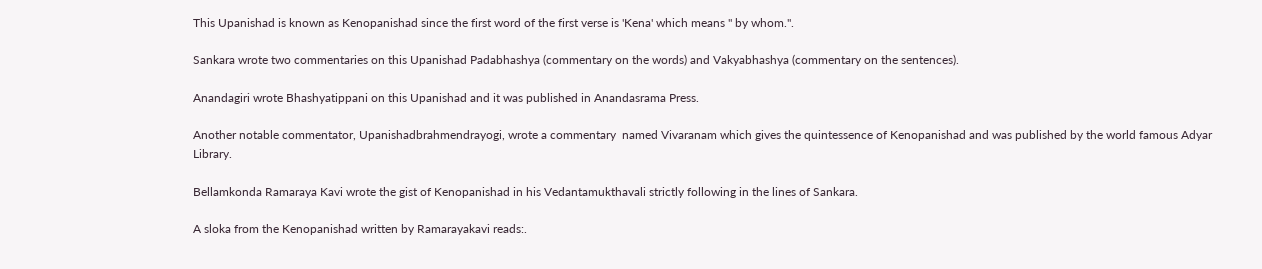This Upanishad is known as Kenopanishad since the first word of the first verse is 'Kena' which means " by whom.".

Sankara wrote two commentaries on this Upanishad Padabhashya (commentary on the words) and Vakyabhashya (commentary on the sentences).

Anandagiri wrote Bhashyatippani on this Upanishad and it was published in Anandasrama Press.

Another notable commentator, Upanishadbrahmendrayogi, wrote a commentary  named Vivaranam which gives the quintessence of Kenopanishad and was published by the world famous Adyar Library.

Bellamkonda Ramaraya Kavi wrote the gist of Kenopanishad in his Vedantamukthavali strictly following in the lines of Sankara.

A sloka from the Kenopanishad written by Ramarayakavi reads:.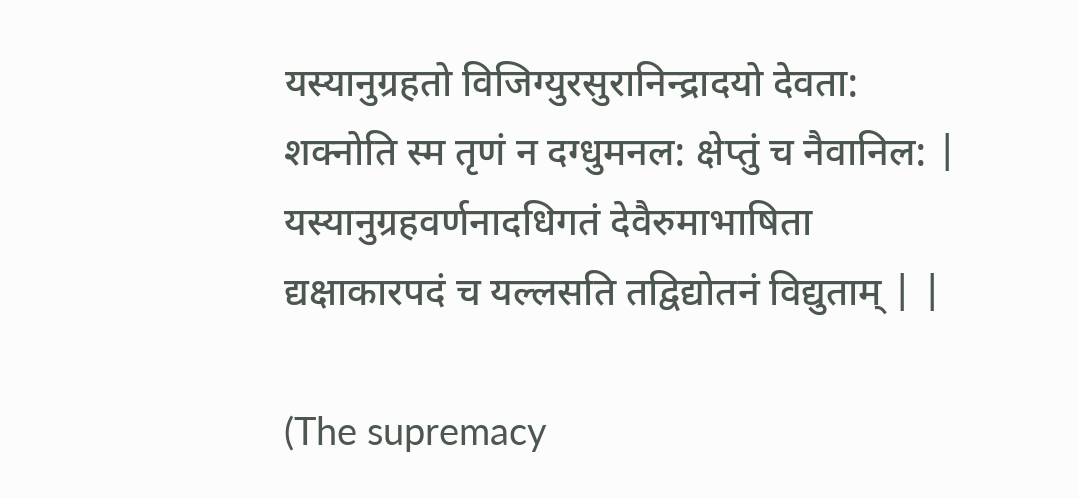यस्यानुग्रहतो विजिग्युरसुरानिन्द्रादयो देवता:
शक्नोति स्म तृणं न दग्धुमनल: क्षेप्तुं च नैवानिल: |
यस्यानुग्रहवर्णनादधिगतं देवैरुमाभाषिता
द्यक्षाकारपदं च यल्लसति तद्विद्योतनं विद्युताम् | |

(The supremacy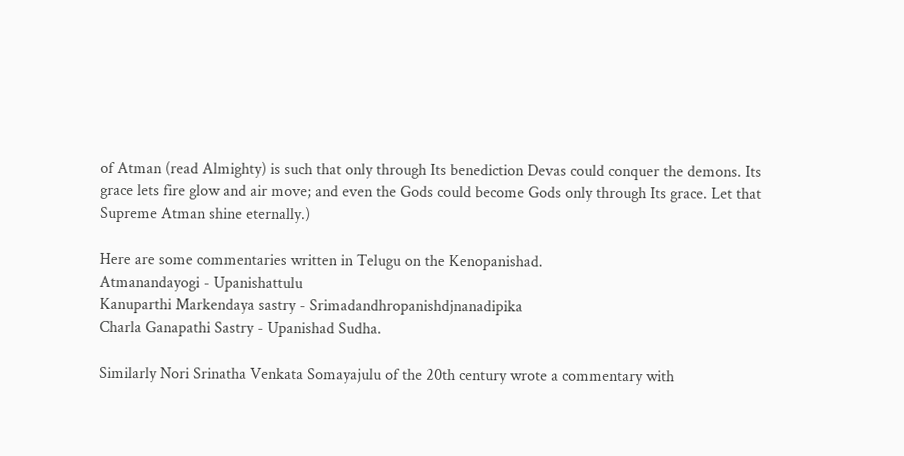of Atman (read Almighty) is such that only through Its benediction Devas could conquer the demons. Its grace lets fire glow and air move; and even the Gods could become Gods only through Its grace. Let that Supreme Atman shine eternally.)

Here are some commentaries written in Telugu on the Kenopanishad.
Atmanandayogi - Upanishattulu
Kanuparthi Markendaya sastry - Srimadandhropanishdjnanadipika
Charla Ganapathi Sastry - Upanishad Sudha.

Similarly Nori Srinatha Venkata Somayajulu of the 20th century wrote a commentary with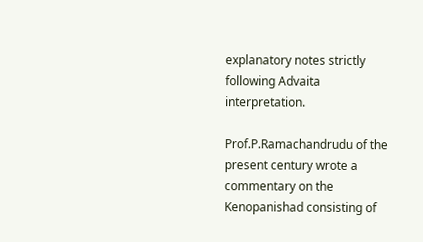explanatory notes strictly following Advaita interpretation.

Prof.P.Ramachandrudu of the present century wrote a commentary on the Kenopanishad consisting of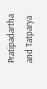Pratipadartha and Tatparya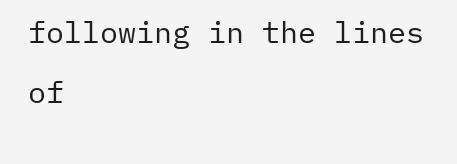following in the lines of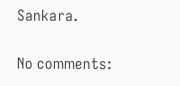Sankara.

No comments: